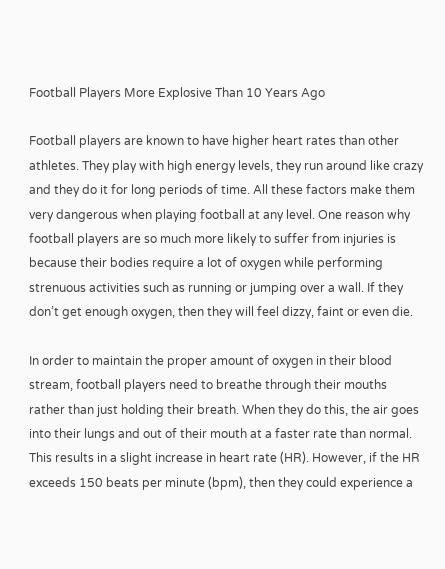Football Players More Explosive Than 10 Years Ago

Football players are known to have higher heart rates than other athletes. They play with high energy levels, they run around like crazy and they do it for long periods of time. All these factors make them very dangerous when playing football at any level. One reason why football players are so much more likely to suffer from injuries is because their bodies require a lot of oxygen while performing strenuous activities such as running or jumping over a wall. If they don’t get enough oxygen, then they will feel dizzy, faint or even die.

In order to maintain the proper amount of oxygen in their blood stream, football players need to breathe through their mouths rather than just holding their breath. When they do this, the air goes into their lungs and out of their mouth at a faster rate than normal. This results in a slight increase in heart rate (HR). However, if the HR exceeds 150 beats per minute (bpm), then they could experience a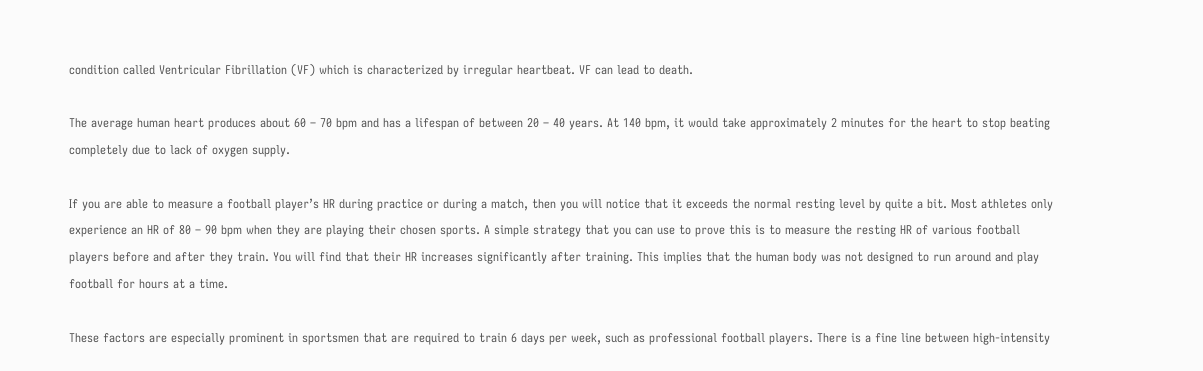condition called Ventricular Fibrillation (VF) which is characterized by irregular heartbeat. VF can lead to death.

The average human heart produces about 60 – 70 bpm and has a lifespan of between 20 – 40 years. At 140 bpm, it would take approximately 2 minutes for the heart to stop beating completely due to lack of oxygen supply.

If you are able to measure a football player’s HR during practice or during a match, then you will notice that it exceeds the normal resting level by quite a bit. Most athletes only experience an HR of 80 – 90 bpm when they are playing their chosen sports. A simple strategy that you can use to prove this is to measure the resting HR of various football players before and after they train. You will find that their HR increases significantly after training. This implies that the human body was not designed to run around and play football for hours at a time.

These factors are especially prominent in sportsmen that are required to train 6 days per week, such as professional football players. There is a fine line between high-intensity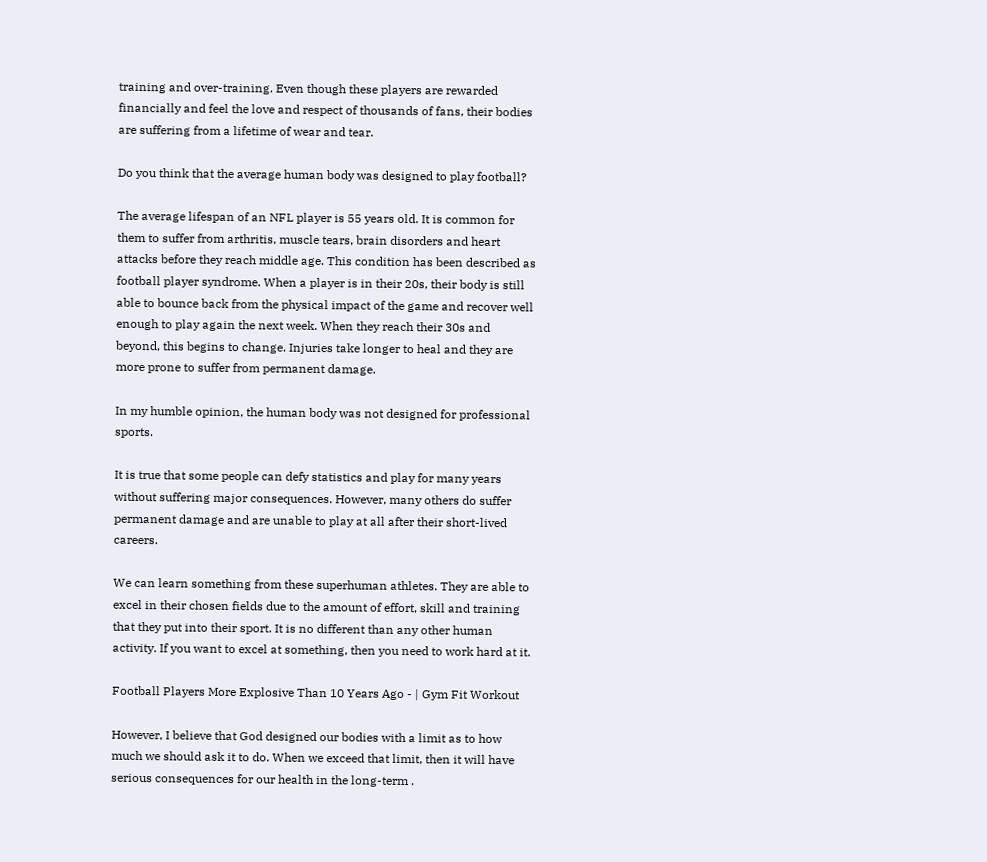training and over-training. Even though these players are rewarded financially and feel the love and respect of thousands of fans, their bodies are suffering from a lifetime of wear and tear.

Do you think that the average human body was designed to play football?

The average lifespan of an NFL player is 55 years old. It is common for them to suffer from arthritis, muscle tears, brain disorders and heart attacks before they reach middle age. This condition has been described as football player syndrome. When a player is in their 20s, their body is still able to bounce back from the physical impact of the game and recover well enough to play again the next week. When they reach their 30s and beyond, this begins to change. Injuries take longer to heal and they are more prone to suffer from permanent damage.

In my humble opinion, the human body was not designed for professional sports.

It is true that some people can defy statistics and play for many years without suffering major consequences. However, many others do suffer permanent damage and are unable to play at all after their short-lived careers.

We can learn something from these superhuman athletes. They are able to excel in their chosen fields due to the amount of effort, skill and training that they put into their sport. It is no different than any other human activity. If you want to excel at something, then you need to work hard at it.

Football Players More Explosive Than 10 Years Ago - | Gym Fit Workout

However, I believe that God designed our bodies with a limit as to how much we should ask it to do. When we exceed that limit, then it will have serious consequences for our health in the long-term .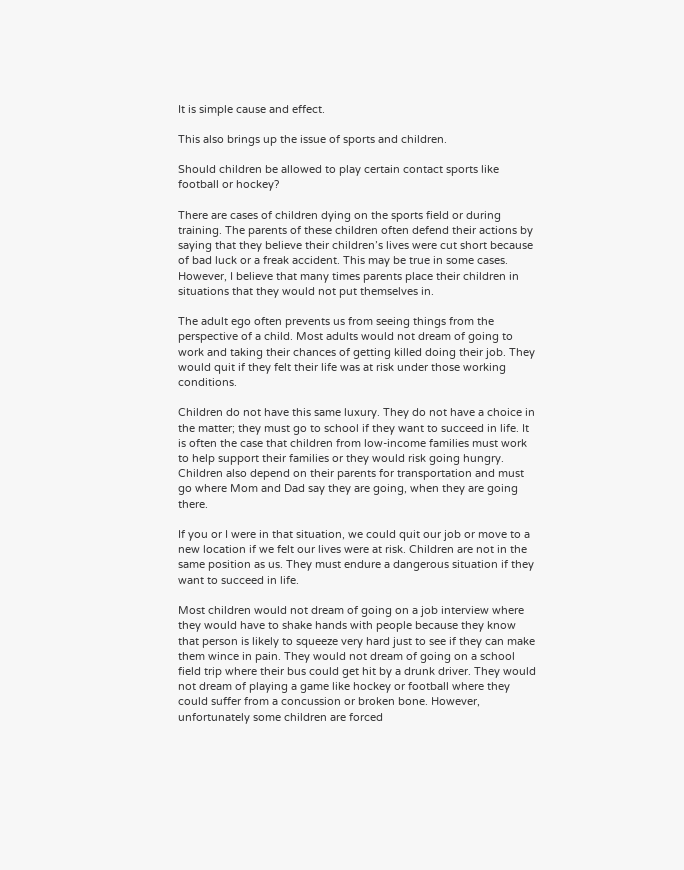It is simple cause and effect.

This also brings up the issue of sports and children.

Should children be allowed to play certain contact sports like football or hockey?

There are cases of children dying on the sports field or during training. The parents of these children often defend their actions by saying that they believe their children’s lives were cut short because of bad luck or a freak accident. This may be true in some cases. However, I believe that many times parents place their children in situations that they would not put themselves in.

The adult ego often prevents us from seeing things from the perspective of a child. Most adults would not dream of going to work and taking their chances of getting killed doing their job. They would quit if they felt their life was at risk under those working conditions.

Children do not have this same luxury. They do not have a choice in the matter; they must go to school if they want to succeed in life. It is often the case that children from low-income families must work to help support their families or they would risk going hungry. Children also depend on their parents for transportation and must go where Mom and Dad say they are going, when they are going there.

If you or I were in that situation, we could quit our job or move to a new location if we felt our lives were at risk. Children are not in the same position as us. They must endure a dangerous situation if they want to succeed in life.

Most children would not dream of going on a job interview where they would have to shake hands with people because they know that person is likely to squeeze very hard just to see if they can make them wince in pain. They would not dream of going on a school field trip where their bus could get hit by a drunk driver. They would not dream of playing a game like hockey or football where they could suffer from a concussion or broken bone. However, unfortunately some children are forced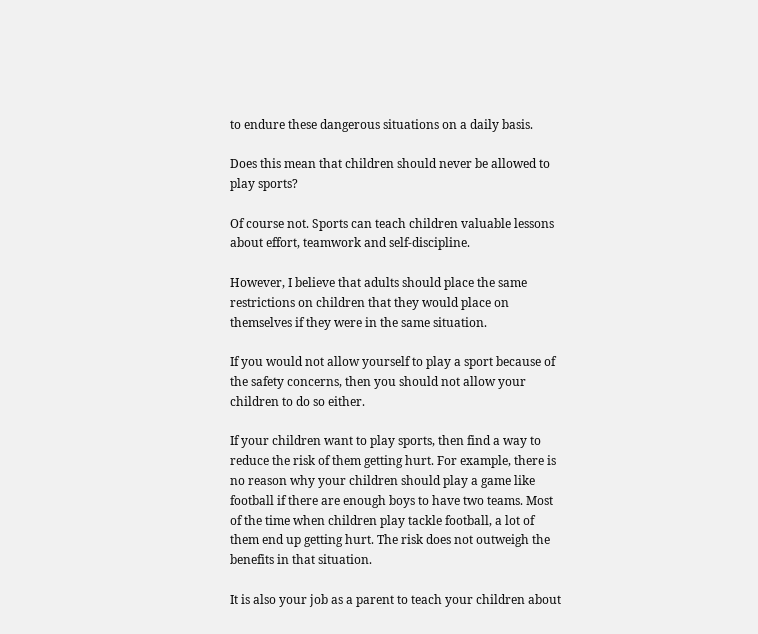to endure these dangerous situations on a daily basis.

Does this mean that children should never be allowed to play sports?

Of course not. Sports can teach children valuable lessons about effort, teamwork and self-discipline.

However, I believe that adults should place the same restrictions on children that they would place on themselves if they were in the same situation.

If you would not allow yourself to play a sport because of the safety concerns, then you should not allow your children to do so either.

If your children want to play sports, then find a way to reduce the risk of them getting hurt. For example, there is no reason why your children should play a game like football if there are enough boys to have two teams. Most of the time when children play tackle football, a lot of them end up getting hurt. The risk does not outweigh the benefits in that situation.

It is also your job as a parent to teach your children about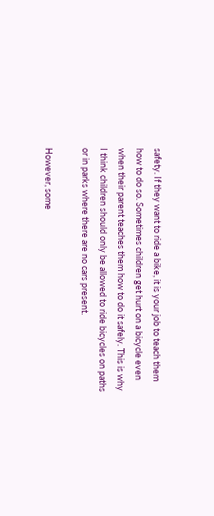safety. If they want to ride a bike, it is your job to teach them how to do so. Sometimes children get hurt on a bicycle even when their parent teaches them how to do it safely. This is why I think children should only be allowed to ride bicycles on paths or in parks where there are no cars present.

However, some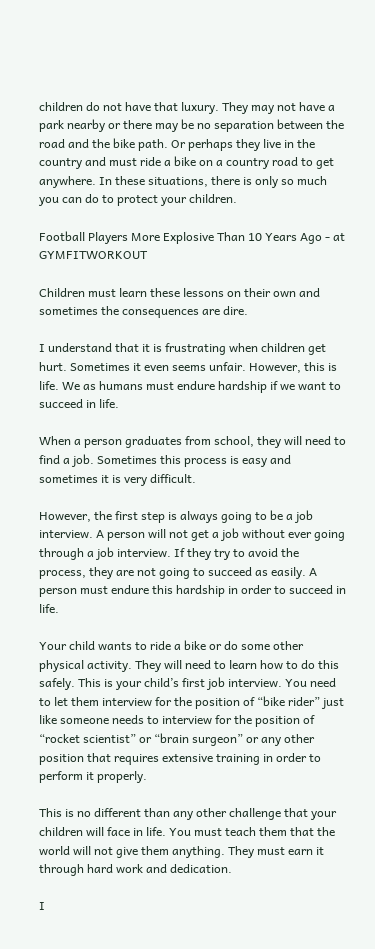children do not have that luxury. They may not have a park nearby or there may be no separation between the road and the bike path. Or perhaps they live in the country and must ride a bike on a country road to get anywhere. In these situations, there is only so much you can do to protect your children.

Football Players More Explosive Than 10 Years Ago - at GYMFITWORKOUT

Children must learn these lessons on their own and sometimes the consequences are dire.

I understand that it is frustrating when children get hurt. Sometimes it even seems unfair. However, this is life. We as humans must endure hardship if we want to succeed in life.

When a person graduates from school, they will need to find a job. Sometimes this process is easy and sometimes it is very difficult.

However, the first step is always going to be a job interview. A person will not get a job without ever going through a job interview. If they try to avoid the process, they are not going to succeed as easily. A person must endure this hardship in order to succeed in life.

Your child wants to ride a bike or do some other physical activity. They will need to learn how to do this safely. This is your child’s first job interview. You need to let them interview for the position of “bike rider” just like someone needs to interview for the position of “rocket scientist” or “brain surgeon” or any other position that requires extensive training in order to perform it properly.

This is no different than any other challenge that your children will face in life. You must teach them that the world will not give them anything. They must earn it through hard work and dedication.

I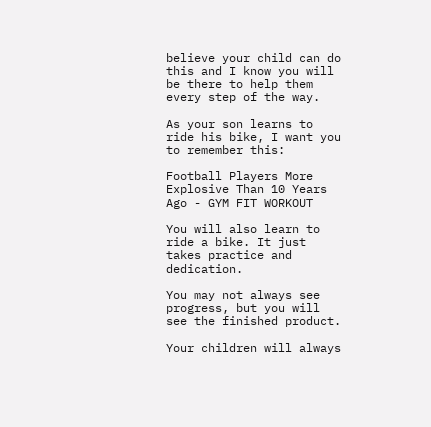believe your child can do this and I know you will be there to help them every step of the way.

As your son learns to ride his bike, I want you to remember this:

Football Players More Explosive Than 10 Years Ago - GYM FIT WORKOUT

You will also learn to ride a bike. It just takes practice and dedication.

You may not always see progress, but you will see the finished product.

Your children will always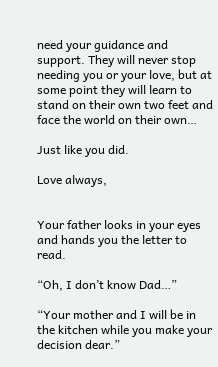need your guidance and support. They will never stop needing you or your love, but at some point they will learn to stand on their own two feet and face the world on their own…

Just like you did.

Love always,


Your father looks in your eyes and hands you the letter to read.

“Oh, I don’t know Dad…”

“Your mother and I will be in the kitchen while you make your decision dear.”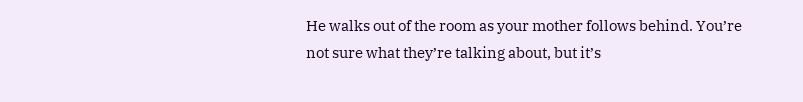He walks out of the room as your mother follows behind. You’re not sure what they’re talking about, but it’s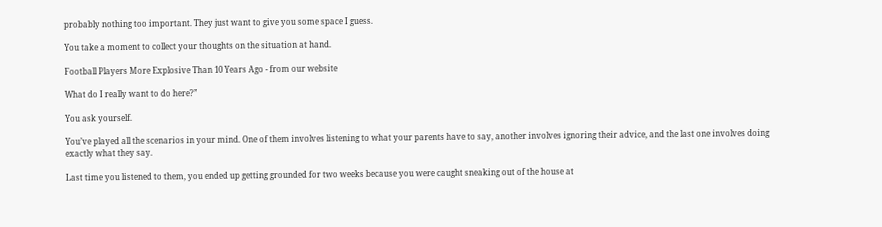probably nothing too important. They just want to give you some space I guess.

You take a moment to collect your thoughts on the situation at hand.

Football Players More Explosive Than 10 Years Ago - from our website

What do I really want to do here?”

You ask yourself.

You’ve played all the scenarios in your mind. One of them involves listening to what your parents have to say, another involves ignoring their advice, and the last one involves doing exactly what they say.

Last time you listened to them, you ended up getting grounded for two weeks because you were caught sneaking out of the house at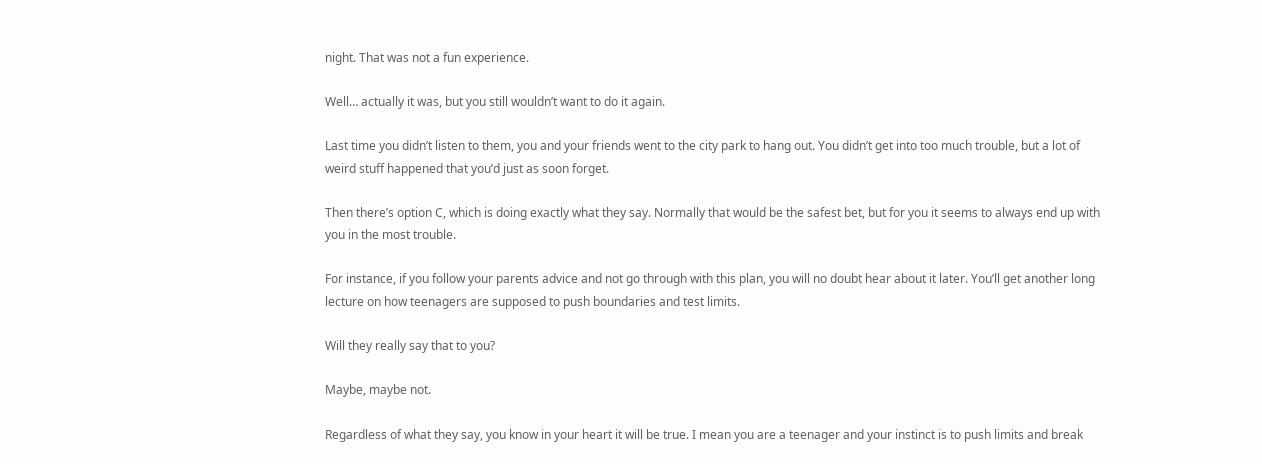night. That was not a fun experience.

Well… actually it was, but you still wouldn’t want to do it again.

Last time you didn’t listen to them, you and your friends went to the city park to hang out. You didn’t get into too much trouble, but a lot of weird stuff happened that you’d just as soon forget.

Then there’s option C, which is doing exactly what they say. Normally that would be the safest bet, but for you it seems to always end up with you in the most trouble.

For instance, if you follow your parents advice and not go through with this plan, you will no doubt hear about it later. You’ll get another long lecture on how teenagers are supposed to push boundaries and test limits.

Will they really say that to you?

Maybe, maybe not.

Regardless of what they say, you know in your heart it will be true. I mean you are a teenager and your instinct is to push limits and break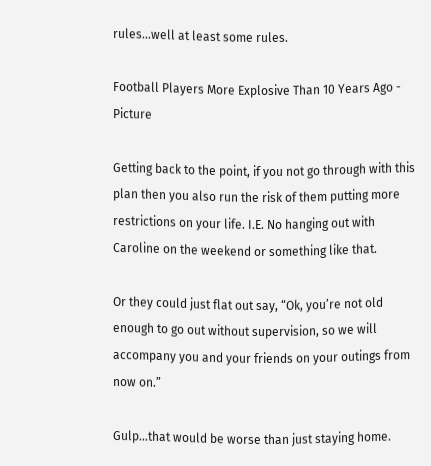rules…well at least some rules.

Football Players More Explosive Than 10 Years Ago - Picture

Getting back to the point, if you not go through with this plan then you also run the risk of them putting more restrictions on your life. I.E. No hanging out with Caroline on the weekend or something like that.

Or they could just flat out say, “Ok, you’re not old enough to go out without supervision, so we will accompany you and your friends on your outings from now on.”

Gulp…that would be worse than just staying home.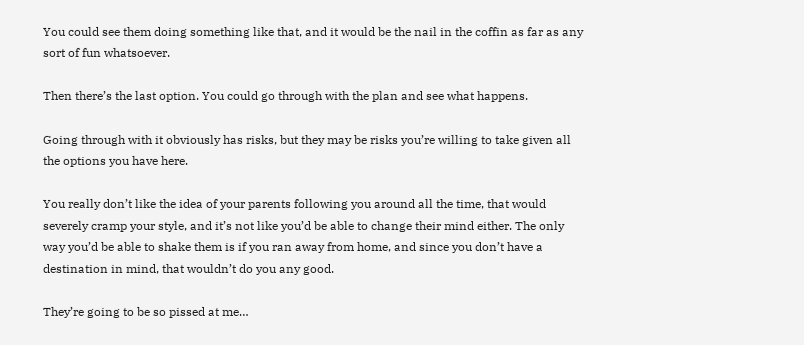You could see them doing something like that, and it would be the nail in the coffin as far as any sort of fun whatsoever.

Then there’s the last option. You could go through with the plan and see what happens.

Going through with it obviously has risks, but they may be risks you’re willing to take given all the options you have here.

You really don’t like the idea of your parents following you around all the time, that would severely cramp your style, and it’s not like you’d be able to change their mind either. The only way you’d be able to shake them is if you ran away from home, and since you don’t have a destination in mind, that wouldn’t do you any good.

They’re going to be so pissed at me…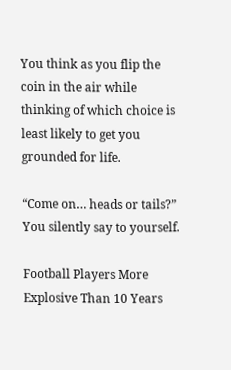You think as you flip the coin in the air while thinking of which choice is least likely to get you grounded for life.

“Come on… heads or tails?” You silently say to yourself.

Football Players More Explosive Than 10 Years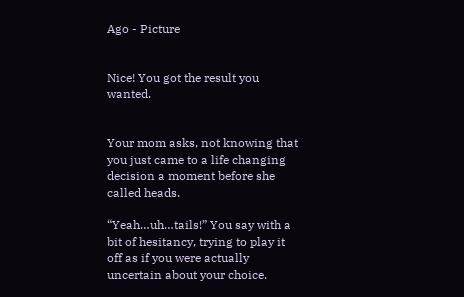Ago - Picture


Nice! You got the result you wanted.


Your mom asks, not knowing that you just came to a life changing decision a moment before she called heads.

“Yeah…uh…tails!” You say with a bit of hesitancy, trying to play it off as if you were actually uncertain about your choice.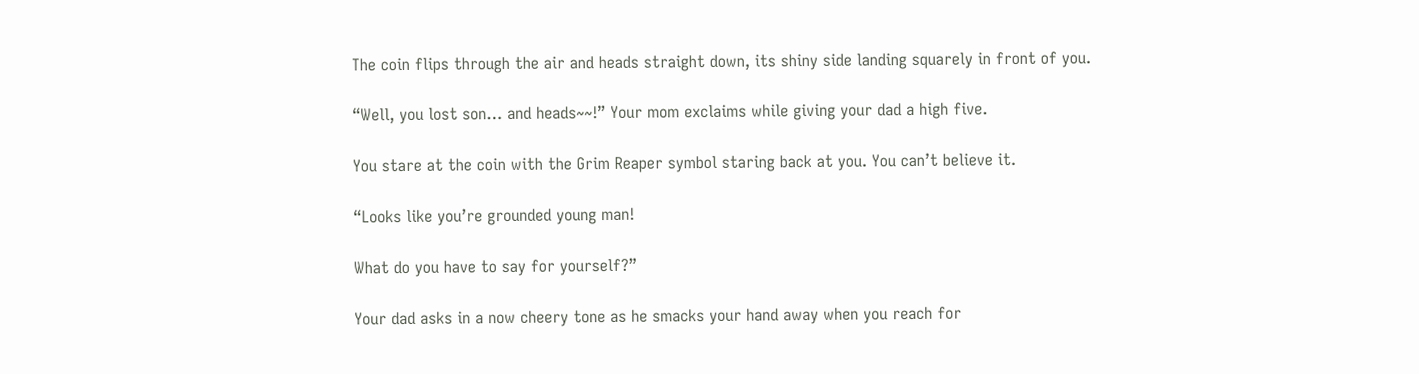The coin flips through the air and heads straight down, its shiny side landing squarely in front of you.

“Well, you lost son… and heads~~!” Your mom exclaims while giving your dad a high five.

You stare at the coin with the Grim Reaper symbol staring back at you. You can’t believe it.

“Looks like you’re grounded young man!

What do you have to say for yourself?”

Your dad asks in a now cheery tone as he smacks your hand away when you reach for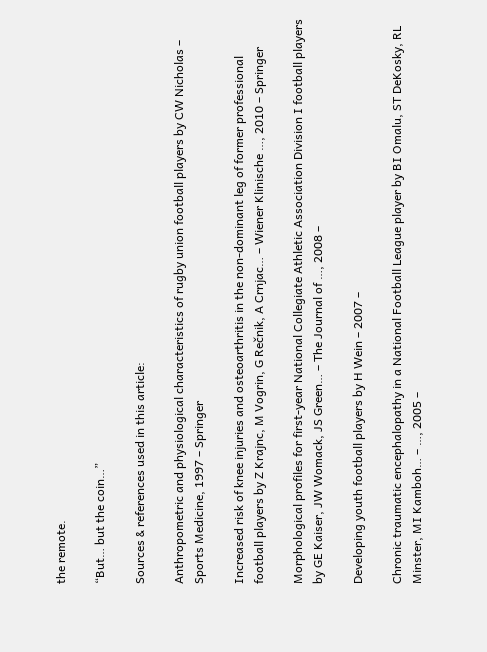the remote.

“But… but the coin…”

Sources & references used in this article:

Anthropometric and physiological characteristics of rugby union football players by CW Nicholas – Sports Medicine, 1997 – Springer

Increased risk of knee injuries and osteoarthritis in the non-dominant leg of former professional football players by Z Krajnc, M Vogrin, G Rečnik, A Crnjac… – Wiener Klinische …, 2010 – Springer

Morphological profiles for first-year National Collegiate Athletic Association Division I football players by GE Kaiser, JW Womack, JS Green… – The Journal of …, 2008 –

Developing youth football players by H Wein – 2007 –

Chronic traumatic encephalopathy in a National Football League player by BI Omalu, ST DeKosky, RL Minster, MI Kamboh… – …, 2005 –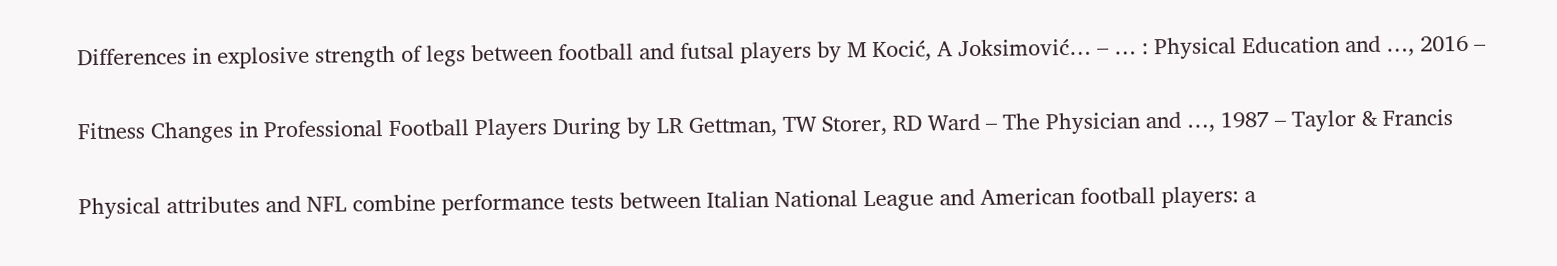Differences in explosive strength of legs between football and futsal players by M Kocić, A Joksimović… – … : Physical Education and …, 2016 –

Fitness Changes in Professional Football Players During by LR Gettman, TW Storer, RD Ward – The Physician and …, 1987 – Taylor & Francis

Physical attributes and NFL combine performance tests between Italian National League and American football players: a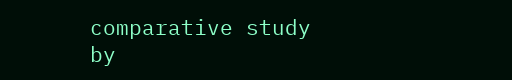comparative study by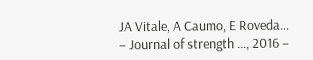JA Vitale, A Caumo, E Roveda… – Journal of strength …, 2016 –